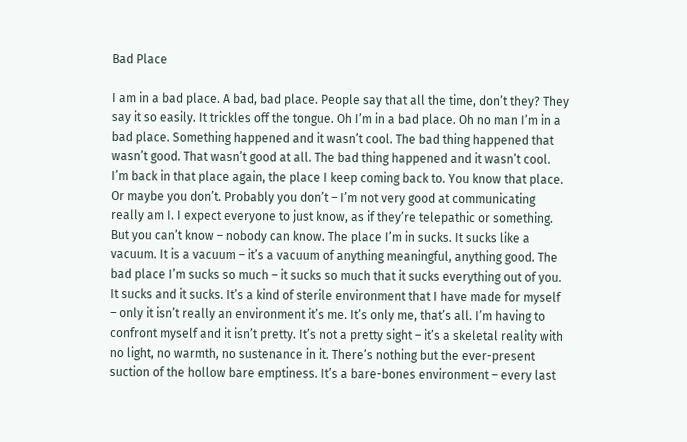Bad Place

I am in a bad place. A bad, bad place. People say that all the time, don’t they? They say it so easily. It trickles off the tongue. Oh I’m in a bad place. Oh no man I’m in a bad place. Something happened and it wasn’t cool. The bad thing happened that wasn’t good. That wasn’t good at all. The bad thing happened and it wasn’t cool. I’m back in that place again, the place I keep coming back to. You know that place. Or maybe you don’t. Probably you don’t – I’m not very good at communicating really am I. I expect everyone to just know, as if they’re telepathic or something. But you can’t know – nobody can know. The place I’m in sucks. It sucks like a vacuum. It is a vacuum – it’s a vacuum of anything meaningful, anything good. The bad place I’m sucks so much – it sucks so much that it sucks everything out of you. It sucks and it sucks. It’s a kind of sterile environment that I have made for myself – only it isn’t really an environment it’s me. It’s only me, that’s all. I’m having to confront myself and it isn’t pretty. It’s not a pretty sight – it’s a skeletal reality with no light, no warmth, no sustenance in it. There’s nothing but the ever-present suction of the hollow bare emptiness. It’s a bare-bones environment – every last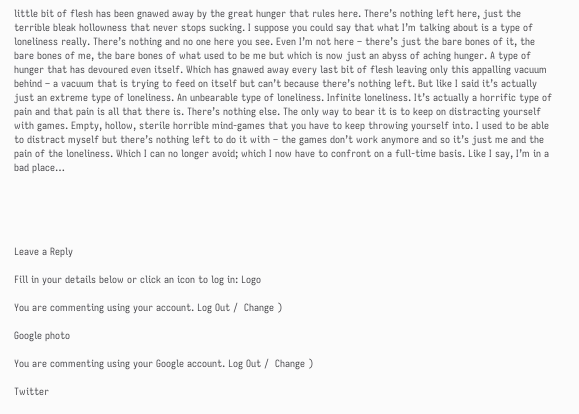little bit of flesh has been gnawed away by the great hunger that rules here. There’s nothing left here, just the terrible bleak hollowness that never stops sucking. I suppose you could say that what I’m talking about is a type of loneliness really. There’s nothing and no one here you see. Even I’m not here – there’s just the bare bones of it, the bare bones of me, the bare bones of what used to be me but which is now just an abyss of aching hunger. A type of hunger that has devoured even itself. Which has gnawed away every last bit of flesh leaving only this appalling vacuum behind – a vacuum that is trying to feed on itself but can’t because there’s nothing left. But like I said it’s actually just an extreme type of loneliness. An unbearable type of loneliness. Infinite loneliness. It’s actually a horrific type of pain and that pain is all that there is. There’s nothing else. The only way to bear it is to keep on distracting yourself with games. Empty, hollow, sterile horrible mind-games that you have to keep throwing yourself into. I used to be able to distract myself but there’s nothing left to do it with – the games don’t work anymore and so it’s just me and the pain of the loneliness. Which I can no longer avoid; which I now have to confront on a full-time basis. Like I say, I’m in a bad place…





Leave a Reply

Fill in your details below or click an icon to log in: Logo

You are commenting using your account. Log Out /  Change )

Google photo

You are commenting using your Google account. Log Out /  Change )

Twitter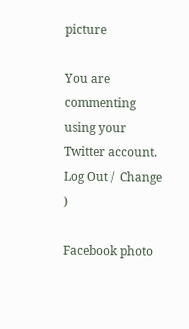picture

You are commenting using your Twitter account. Log Out /  Change )

Facebook photo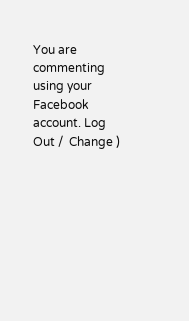You are commenting using your Facebook account. Log Out /  Change )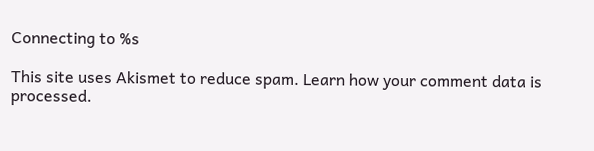Connecting to %s

This site uses Akismet to reduce spam. Learn how your comment data is processed.